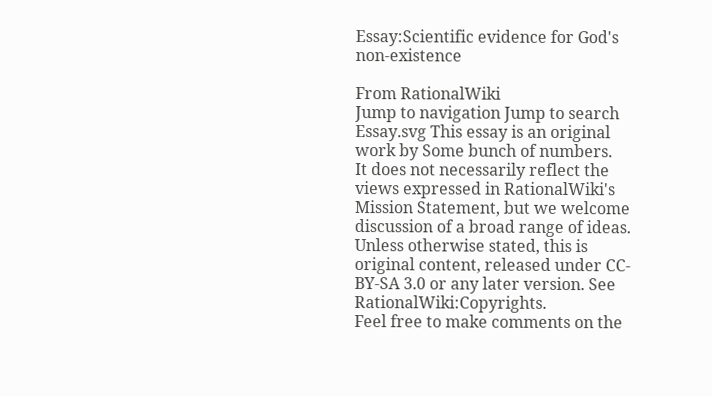Essay:Scientific evidence for God's non-existence

From RationalWiki
Jump to navigation Jump to search
Essay.svg This essay is an original work by Some bunch of numbers.
It does not necessarily reflect the views expressed in RationalWiki's Mission Statement, but we welcome discussion of a broad range of ideas.
Unless otherwise stated, this is original content, released under CC-BY-SA 3.0 or any later version. See RationalWiki:Copyrights.
Feel free to make comments on the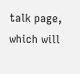talk page, which will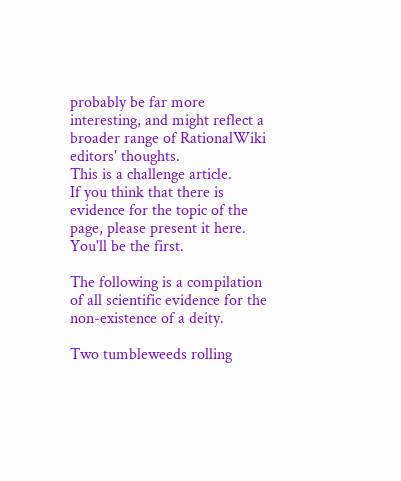probably be far more interesting, and might reflect a broader range of RationalWiki editors' thoughts.
This is a challenge article.
If you think that there is evidence for the topic of the page, please present it here. You'll be the first.

The following is a compilation of all scientific evidence for the non-existence of a deity.

Two tumbleweeds rolling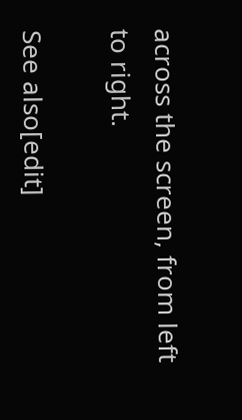across the screen, from left to right.

See also[edit]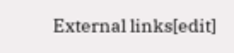External links[edit]